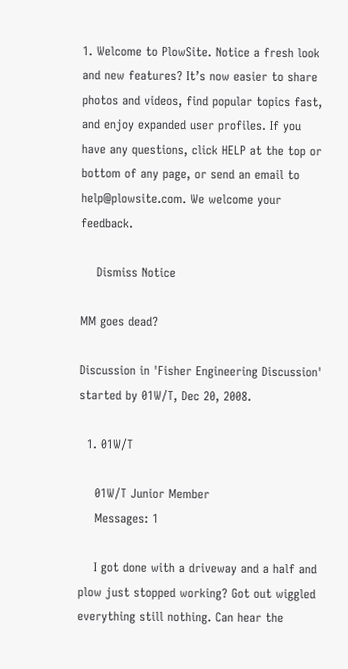1. Welcome to PlowSite. Notice a fresh look and new features? It’s now easier to share photos and videos, find popular topics fast, and enjoy expanded user profiles. If you have any questions, click HELP at the top or bottom of any page, or send an email to help@plowsite.com. We welcome your feedback.

    Dismiss Notice

MM goes dead?

Discussion in 'Fisher Engineering Discussion' started by 01W/T, Dec 20, 2008.

  1. 01W/T

    01W/T Junior Member
    Messages: 1

    I got done with a driveway and a half and plow just stopped working? Got out wiggled everything still nothing. Can hear the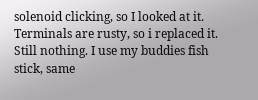solenoid clicking, so I looked at it. Terminals are rusty, so i replaced it. Still nothing. I use my buddies fish stick, same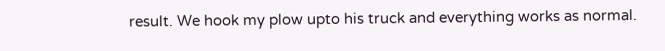result. We hook my plow upto his truck and everything works as normal.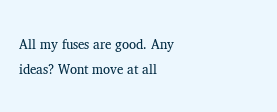All my fuses are good. Any ideas? Wont move at all